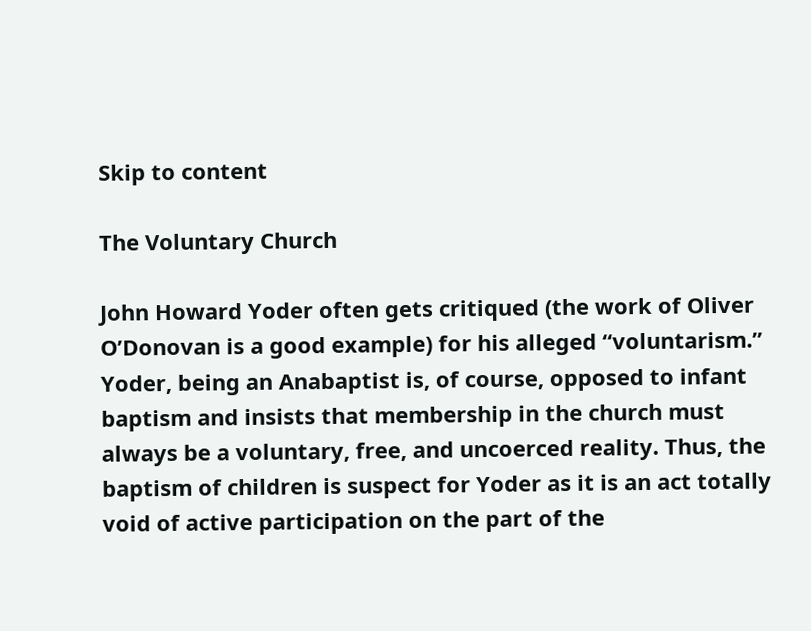Skip to content

The Voluntary Church

John Howard Yoder often gets critiqued (the work of Oliver O’Donovan is a good example) for his alleged “voluntarism.” Yoder, being an Anabaptist is, of course, opposed to infant baptism and insists that membership in the church must always be a voluntary, free, and uncoerced reality. Thus, the baptism of children is suspect for Yoder as it is an act totally void of active participation on the part of the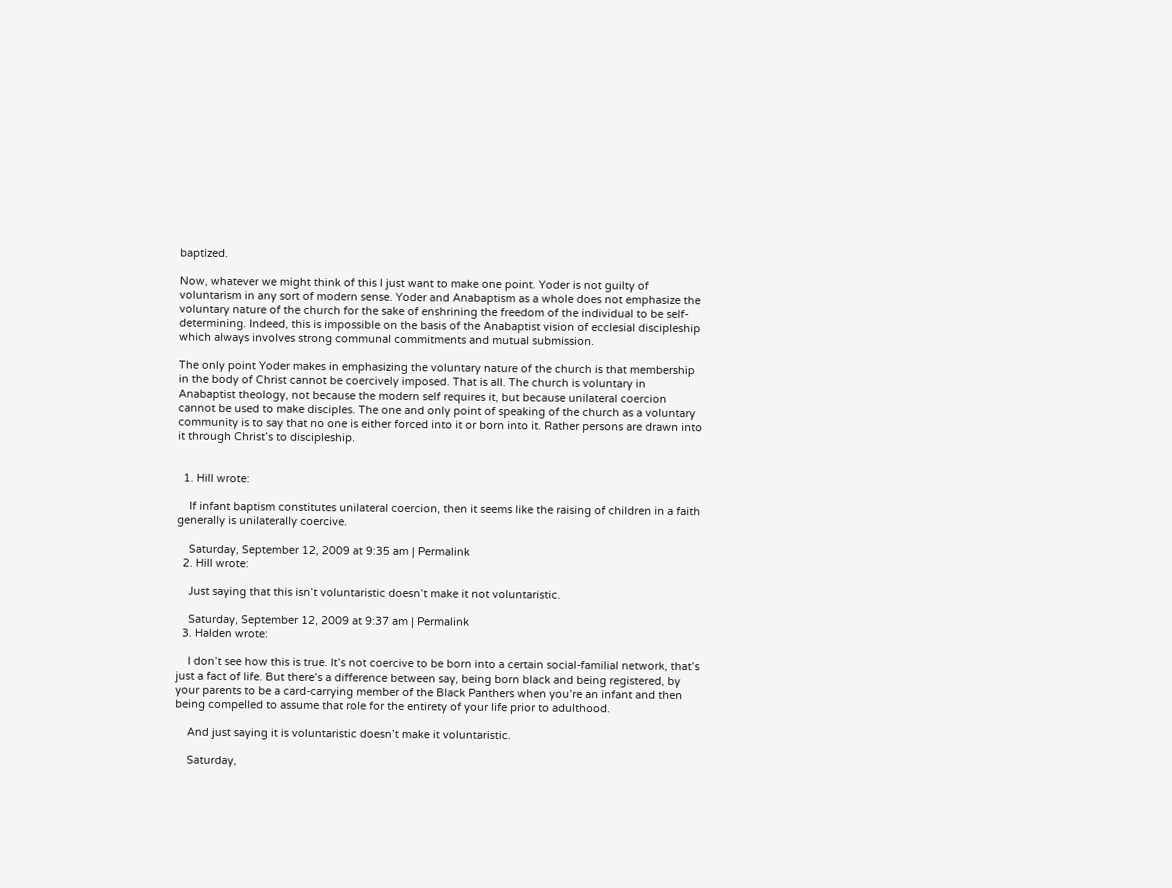baptized.

Now, whatever we might think of this I just want to make one point. Yoder is not guilty of voluntarism in any sort of modern sense. Yoder and Anabaptism as a whole does not emphasize the voluntary nature of the church for the sake of enshrining the freedom of the individual to be self-determining. Indeed, this is impossible on the basis of the Anabaptist vision of ecclesial discipleship which always involves strong communal commitments and mutual submission.

The only point Yoder makes in emphasizing the voluntary nature of the church is that membership in the body of Christ cannot be coercively imposed. That is all. The church is voluntary in Anabaptist theology, not because the modern self requires it, but because unilateral coercion cannot be used to make disciples. The one and only point of speaking of the church as a voluntary community is to say that no one is either forced into it or born into it. Rather persons are drawn into it through Christ’s to discipleship.


  1. Hill wrote:

    If infant baptism constitutes unilateral coercion, then it seems like the raising of children in a faith generally is unilaterally coercive.

    Saturday, September 12, 2009 at 9:35 am | Permalink
  2. Hill wrote:

    Just saying that this isn’t voluntaristic doesn’t make it not voluntaristic.

    Saturday, September 12, 2009 at 9:37 am | Permalink
  3. Halden wrote:

    I don’t see how this is true. It’s not coercive to be born into a certain social-familial network, that’s just a fact of life. But there’s a difference between say, being born black and being registered, by your parents to be a card-carrying member of the Black Panthers when you’re an infant and then being compelled to assume that role for the entirety of your life prior to adulthood.

    And just saying it is voluntaristic doesn’t make it voluntaristic.

    Saturday,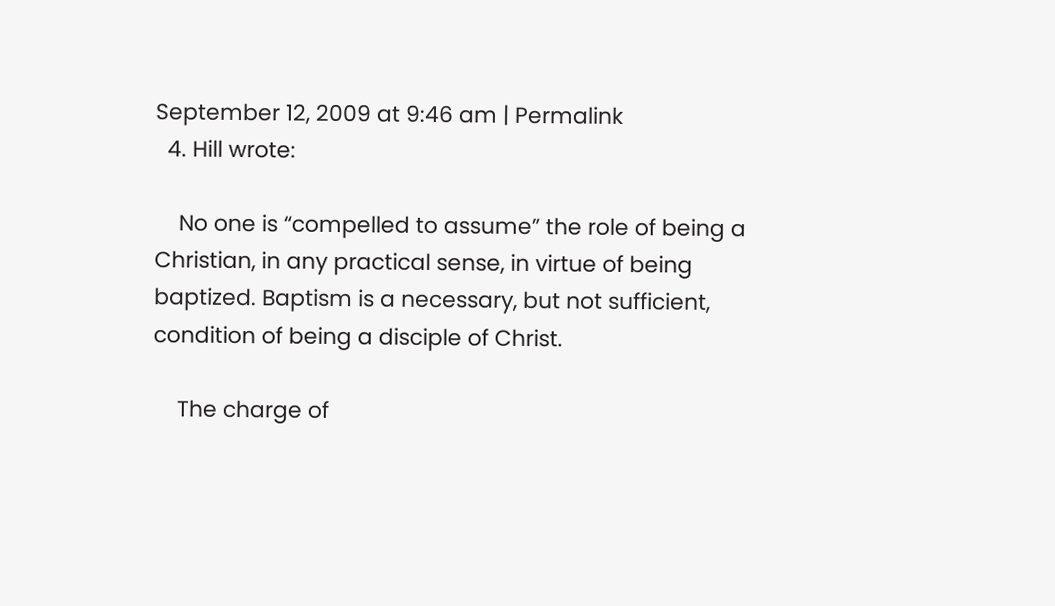September 12, 2009 at 9:46 am | Permalink
  4. Hill wrote:

    No one is “compelled to assume” the role of being a Christian, in any practical sense, in virtue of being baptized. Baptism is a necessary, but not sufficient, condition of being a disciple of Christ.

    The charge of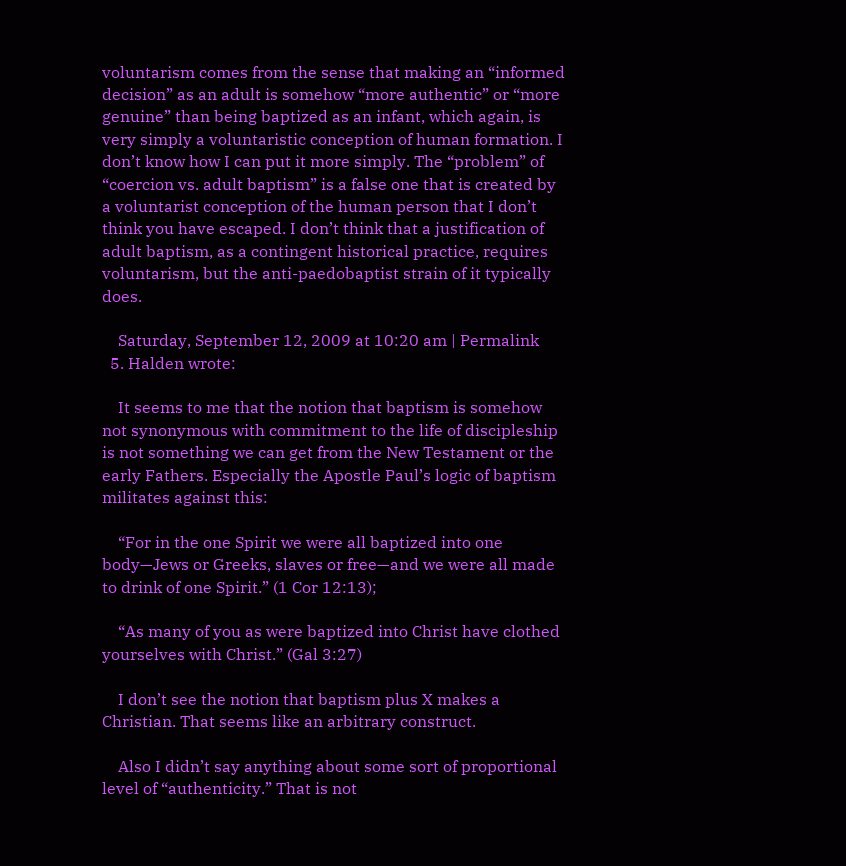voluntarism comes from the sense that making an “informed decision” as an adult is somehow “more authentic” or “more genuine” than being baptized as an infant, which again, is very simply a voluntaristic conception of human formation. I don’t know how I can put it more simply. The “problem” of “coercion vs. adult baptism” is a false one that is created by a voluntarist conception of the human person that I don’t think you have escaped. I don’t think that a justification of adult baptism, as a contingent historical practice, requires voluntarism, but the anti-paedobaptist strain of it typically does.

    Saturday, September 12, 2009 at 10:20 am | Permalink
  5. Halden wrote:

    It seems to me that the notion that baptism is somehow not synonymous with commitment to the life of discipleship is not something we can get from the New Testament or the early Fathers. Especially the Apostle Paul’s logic of baptism militates against this:

    “For in the one Spirit we were all baptized into one body—Jews or Greeks, slaves or free—and we were all made to drink of one Spirit.” (1 Cor 12:13);

    “As many of you as were baptized into Christ have clothed yourselves with Christ.” (Gal 3:27)

    I don’t see the notion that baptism plus X makes a Christian. That seems like an arbitrary construct.

    Also I didn’t say anything about some sort of proportional level of “authenticity.” That is not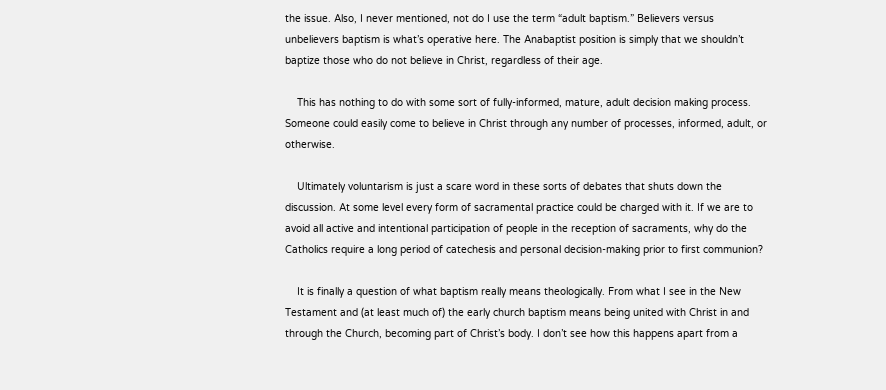the issue. Also, I never mentioned, not do I use the term “adult baptism.” Believers versus unbelievers baptism is what’s operative here. The Anabaptist position is simply that we shouldn’t baptize those who do not believe in Christ, regardless of their age.

    This has nothing to do with some sort of fully-informed, mature, adult decision making process. Someone could easily come to believe in Christ through any number of processes, informed, adult, or otherwise.

    Ultimately voluntarism is just a scare word in these sorts of debates that shuts down the discussion. At some level every form of sacramental practice could be charged with it. If we are to avoid all active and intentional participation of people in the reception of sacraments, why do the Catholics require a long period of catechesis and personal decision-making prior to first communion?

    It is finally a question of what baptism really means theologically. From what I see in the New Testament and (at least much of) the early church baptism means being united with Christ in and through the Church, becoming part of Christ’s body. I don’t see how this happens apart from a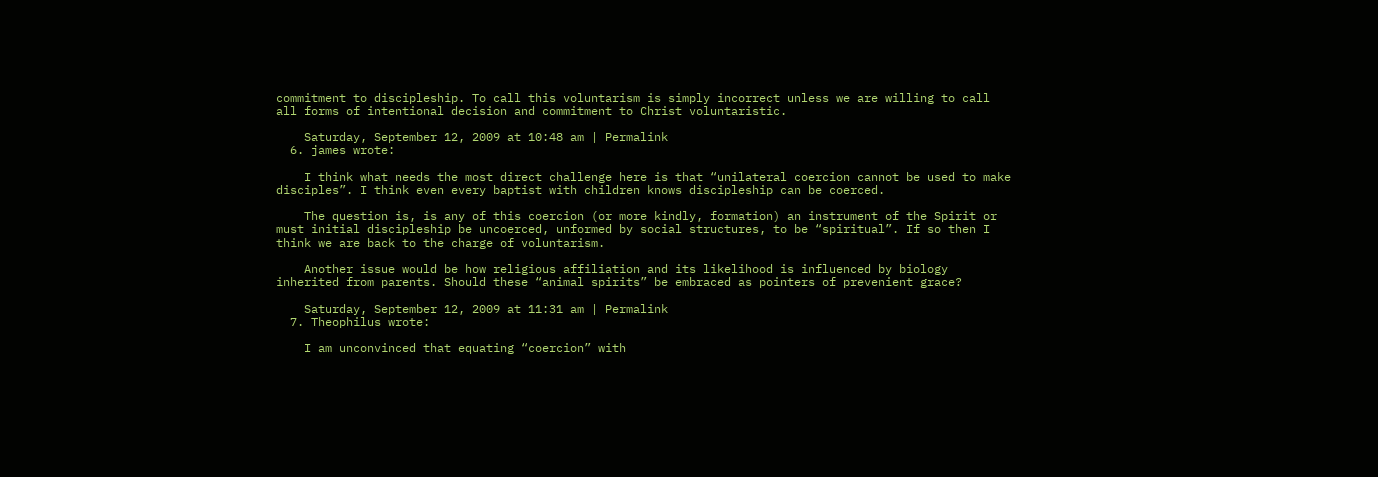commitment to discipleship. To call this voluntarism is simply incorrect unless we are willing to call all forms of intentional decision and commitment to Christ voluntaristic.

    Saturday, September 12, 2009 at 10:48 am | Permalink
  6. james wrote:

    I think what needs the most direct challenge here is that “unilateral coercion cannot be used to make disciples”. I think even every baptist with children knows discipleship can be coerced.

    The question is, is any of this coercion (or more kindly, formation) an instrument of the Spirit or must initial discipleship be uncoerced, unformed by social structures, to be “spiritual”. If so then I think we are back to the charge of voluntarism.

    Another issue would be how religious affiliation and its likelihood is influenced by biology inherited from parents. Should these “animal spirits” be embraced as pointers of prevenient grace?

    Saturday, September 12, 2009 at 11:31 am | Permalink
  7. Theophilus wrote:

    I am unconvinced that equating “coercion” with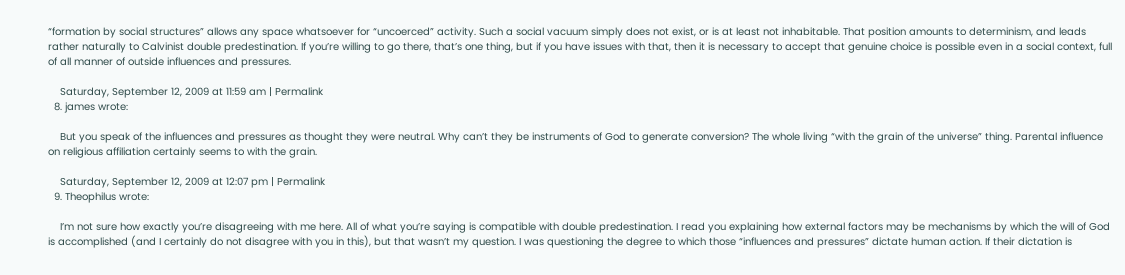“formation by social structures” allows any space whatsoever for “uncoerced” activity. Such a social vacuum simply does not exist, or is at least not inhabitable. That position amounts to determinism, and leads rather naturally to Calvinist double predestination. If you’re willing to go there, that’s one thing, but if you have issues with that, then it is necessary to accept that genuine choice is possible even in a social context, full of all manner of outside influences and pressures.

    Saturday, September 12, 2009 at 11:59 am | Permalink
  8. james wrote:

    But you speak of the influences and pressures as thought they were neutral. Why can’t they be instruments of God to generate conversion? The whole living “with the grain of the universe” thing. Parental influence on religious affiliation certainly seems to with the grain.

    Saturday, September 12, 2009 at 12:07 pm | Permalink
  9. Theophilus wrote:

    I’m not sure how exactly you’re disagreeing with me here. All of what you’re saying is compatible with double predestination. I read you explaining how external factors may be mechanisms by which the will of God is accomplished (and I certainly do not disagree with you in this), but that wasn’t my question. I was questioning the degree to which those “influences and pressures” dictate human action. If their dictation is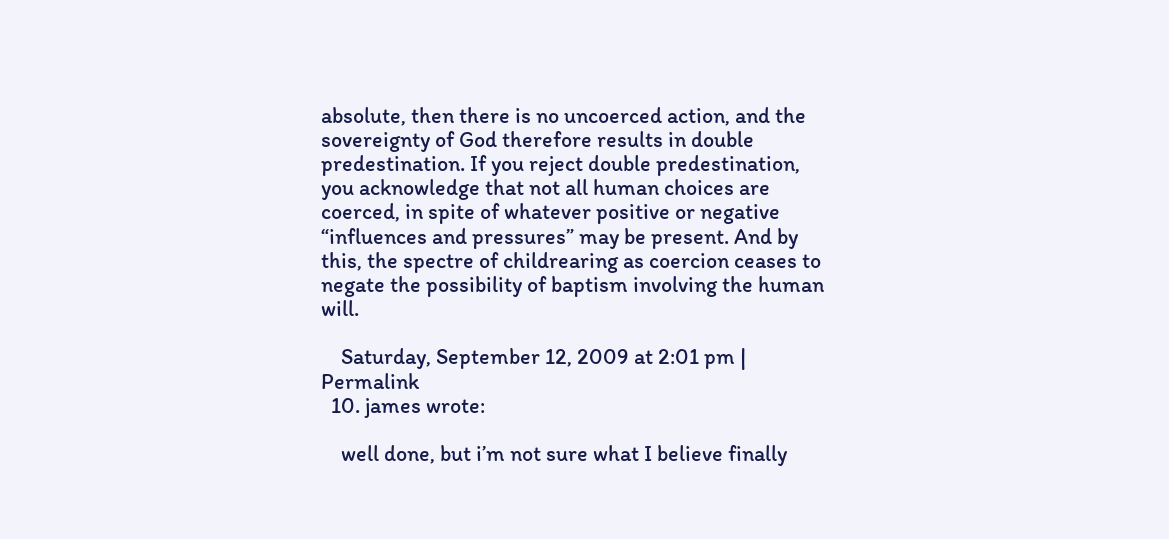absolute, then there is no uncoerced action, and the sovereignty of God therefore results in double predestination. If you reject double predestination, you acknowledge that not all human choices are coerced, in spite of whatever positive or negative “influences and pressures” may be present. And by this, the spectre of childrearing as coercion ceases to negate the possibility of baptism involving the human will.

    Saturday, September 12, 2009 at 2:01 pm | Permalink
  10. james wrote:

    well done, but i’m not sure what I believe finally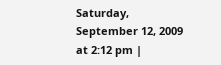Saturday, September 12, 2009 at 2:12 pm |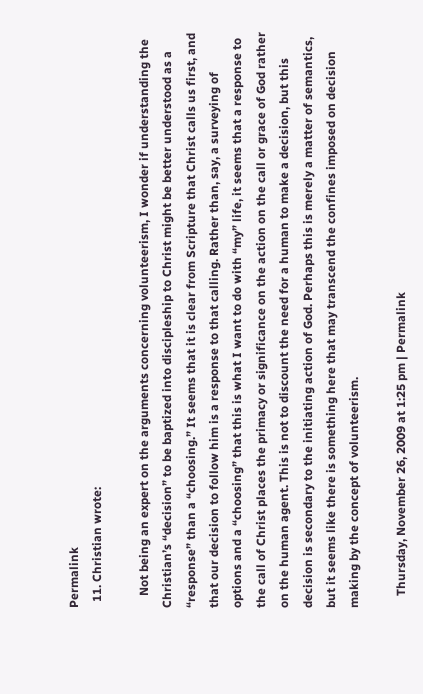Permalink
  11. Christian wrote:

    Not being an expert on the arguments concerning volunteerism, I wonder if understanding the Christian’s “decision” to be baptized into discipleship to Christ might be better understood as a “response” than a “choosing.” It seems that it is clear from Scripture that Christ calls us first, and that our decision to follow him is a response to that calling. Rather than, say, a surveying of options and a “choosing” that this is what I want to do with “my” life, it seems that a response to the call of Christ places the primacy or significance on the action on the call or grace of God rather on the human agent. This is not to discount the need for a human to make a decision, but this decision is secondary to the initiating action of God. Perhaps this is merely a matter of semantics, but it seems like there is something here that may transcend the confines imposed on decision making by the concept of volunteerism.

    Thursday, November 26, 2009 at 1:25 pm | Permalink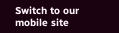Switch to our mobile site